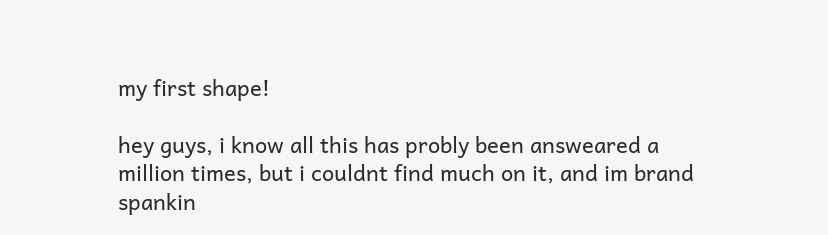my first shape!

hey guys, i know all this has probly been answeared a million times, but i couldnt find much on it, and im brand spankin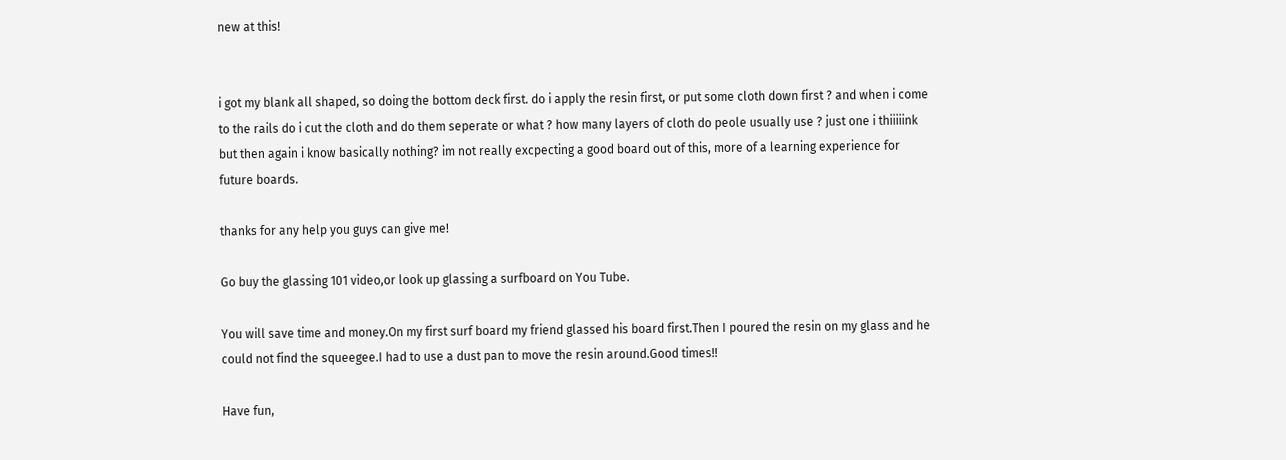new at this!


i got my blank all shaped, so doing the bottom deck first. do i apply the resin first, or put some cloth down first ? and when i come to the rails do i cut the cloth and do them seperate or what ? how many layers of cloth do peole usually use ? just one i thiiiiink but then again i know basically nothing? im not really excpecting a good board out of this, more of a learning experience for future boards.

thanks for any help you guys can give me!

Go buy the glassing 101 video,or look up glassing a surfboard on You Tube.

You will save time and money.On my first surf board my friend glassed his board first.Then I poured the resin on my glass and he could not find the squeegee.I had to use a dust pan to move the resin around.Good times!!

Have fun,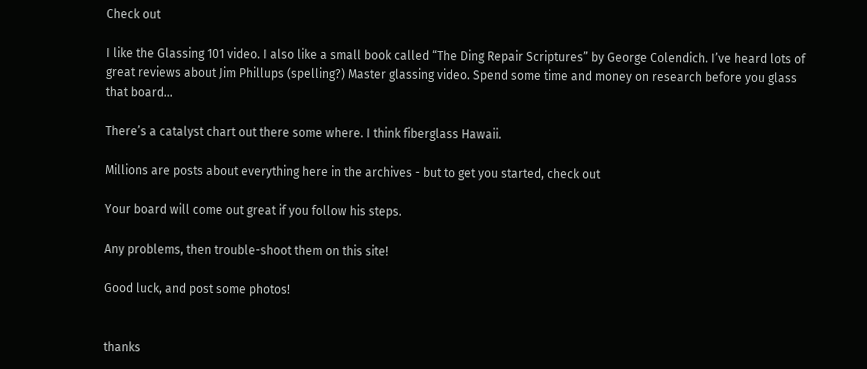Check out

I like the Glassing 101 video. I also like a small book called “The Ding Repair Scriptures” by George Colendich. I’ve heard lots of great reviews about Jim Phillups (spelling?) Master glassing video. Spend some time and money on research before you glass that board…

There’s a catalyst chart out there some where. I think fiberglass Hawaii.

Millions are posts about everything here in the archives - but to get you started, check out

Your board will come out great if you follow his steps.

Any problems, then trouble-shoot them on this site!

Good luck, and post some photos!


thanks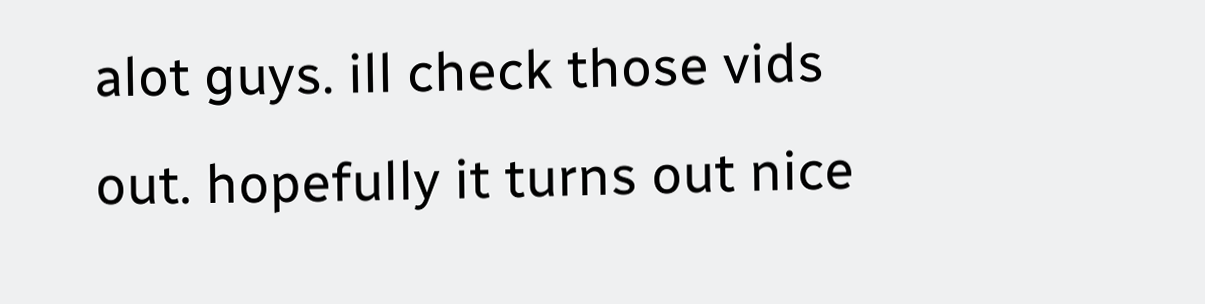alot guys. ill check those vids out. hopefully it turns out nice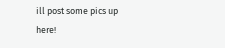ill post some pics up here!